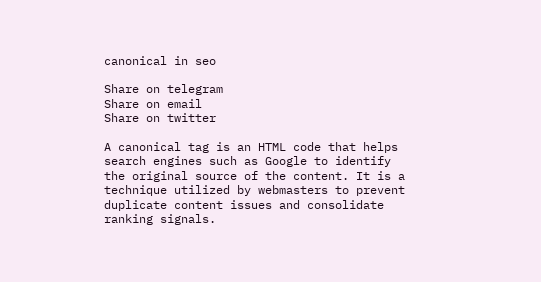canonical in seo

Share on telegram
Share on email
Share on twitter

A canonical tag is an HTML code that helps search engines such as Google to identify the original source of the content. It is a technique utilized by webmasters to prevent duplicate content issues and consolidate ranking signals.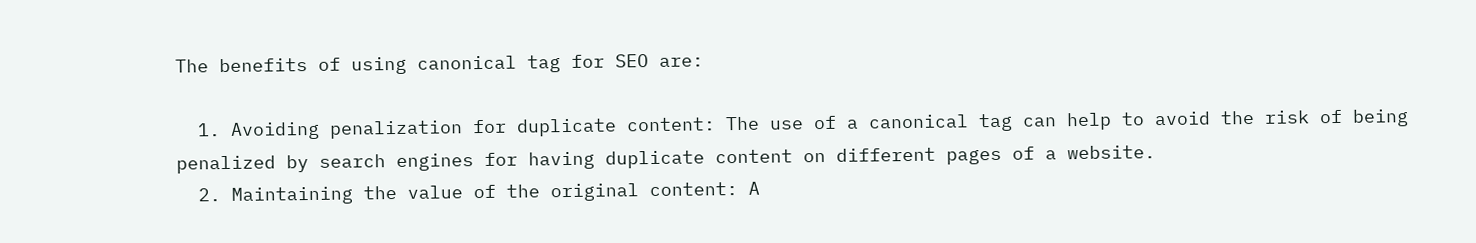The benefits of using canonical tag for SEO are:

  1. Avoiding penalization for duplicate content: The use of a canonical tag can help to avoid the risk of being penalized by search engines for having duplicate content on different pages of a website.
  2. Maintaining the value of the original content: A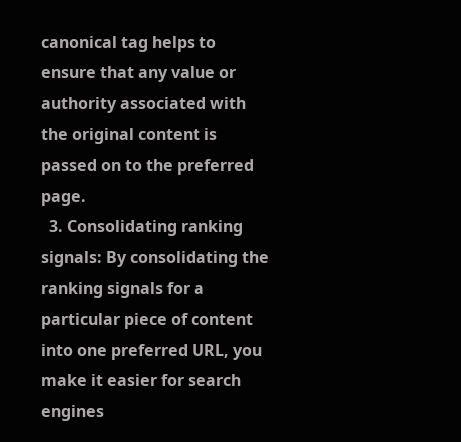canonical tag helps to ensure that any value or authority associated with the original content is passed on to the preferred page.
  3. Consolidating ranking signals: By consolidating the ranking signals for a particular piece of content into one preferred URL, you make it easier for search engines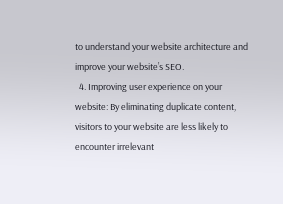to understand your website architecture and improve your website’s SEO.
  4. Improving user experience on your website: By eliminating duplicate content, visitors to your website are less likely to encounter irrelevant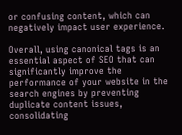or confusing content, which can negatively impact user experience.

Overall, using canonical tags is an essential aspect of SEO that can significantly improve the performance of your website in the search engines by preventing duplicate content issues, consolidating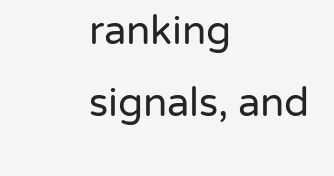ranking signals, and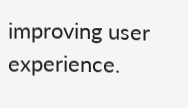improving user experience.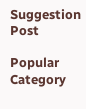Suggestion Post

Popular Category